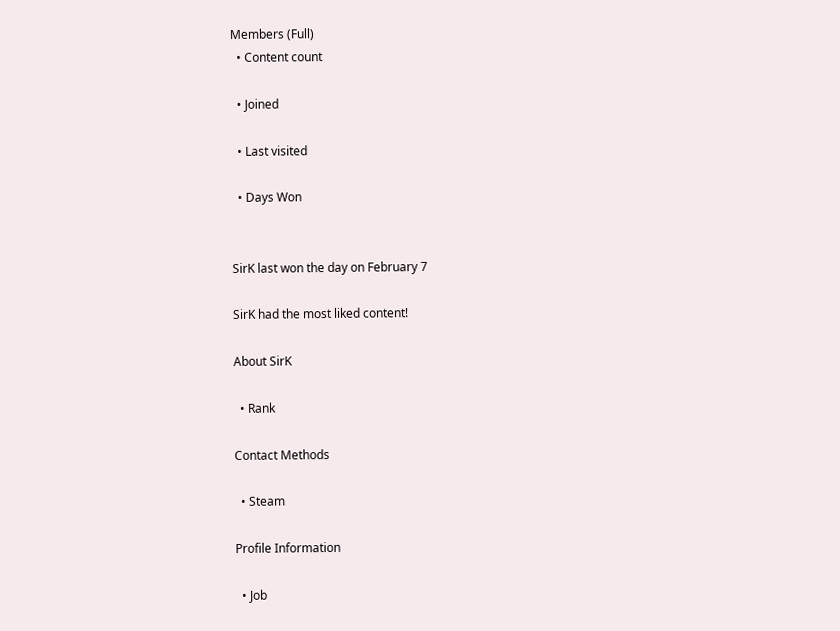Members (Full)
  • Content count

  • Joined

  • Last visited

  • Days Won


SirK last won the day on February 7

SirK had the most liked content!

About SirK

  • Rank

Contact Methods

  • Steam

Profile Information

  • Job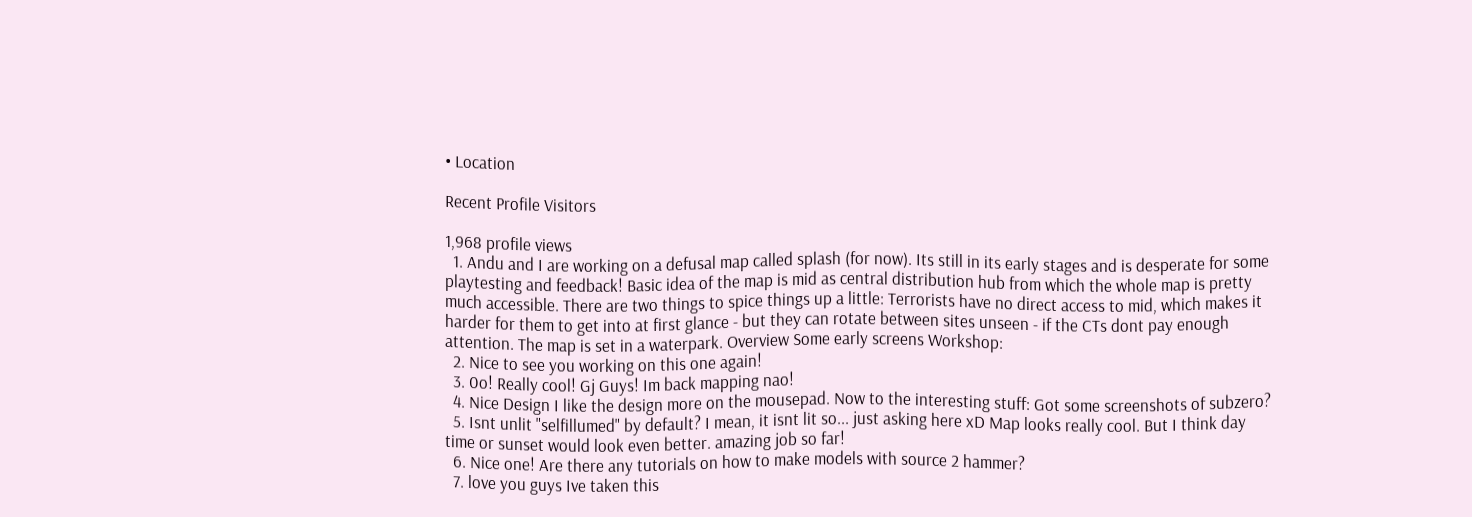• Location

Recent Profile Visitors

1,968 profile views
  1. Andu and I are working on a defusal map called splash (for now). Its still in its early stages and is desperate for some playtesting and feedback! Basic idea of the map is mid as central distribution hub from which the whole map is pretty much accessible. There are two things to spice things up a little: Terrorists have no direct access to mid, which makes it harder for them to get into at first glance - but they can rotate between sites unseen - if the CTs dont pay enough attention. The map is set in a waterpark. Overview Some early screens Workshop:
  2. Nice to see you working on this one again!
  3. 0o! Really cool! Gj Guys! Im back mapping nao!
  4. Nice Design I like the design more on the mousepad. Now to the interesting stuff: Got some screenshots of subzero?
  5. Isnt unlit "selfillumed" by default? I mean, it isnt lit so... just asking here xD Map looks really cool. But I think day time or sunset would look even better. amazing job so far!
  6. Nice one! Are there any tutorials on how to make models with source 2 hammer?
  7. love you guys Ive taken this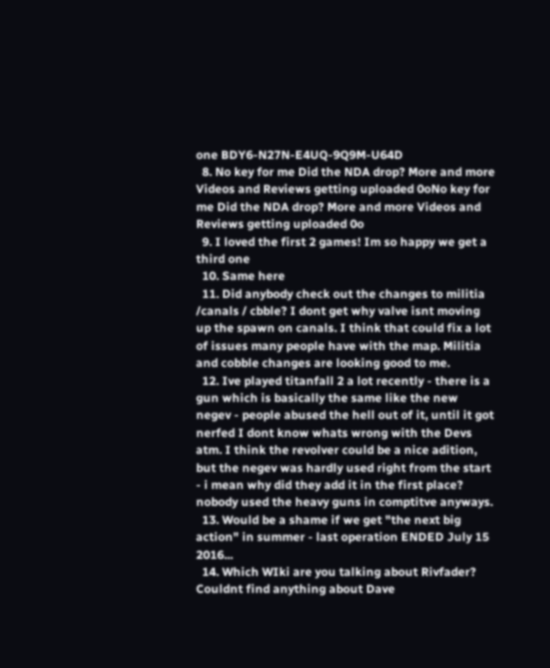one BDY6-N27N-E4UQ-9Q9M-U64D
  8. No key for me Did the NDA drop? More and more Videos and Reviews getting uploaded 0oNo key for me Did the NDA drop? More and more Videos and Reviews getting uploaded 0o
  9. I loved the first 2 games! Im so happy we get a third one
  10. Same here
  11. Did anybody check out the changes to militia /canals / cbble? I dont get why valve isnt moving up the spawn on canals. I think that could fix a lot of issues many people have with the map. Militia and cobble changes are looking good to me.
  12. Ive played titanfall 2 a lot recently - there is a gun which is basically the same like the new negev - people abused the hell out of it, until it got nerfed I dont know whats wrong with the Devs atm. I think the revolver could be a nice adition, but the negev was hardly used right from the start - i mean why did they add it in the first place? nobody used the heavy guns in comptitve anyways.
  13. Would be a shame if we get "the next big action" in summer - last operation ENDED July 15 2016...
  14. Which WIki are you talking about Rivfader? Couldnt find anything about Dave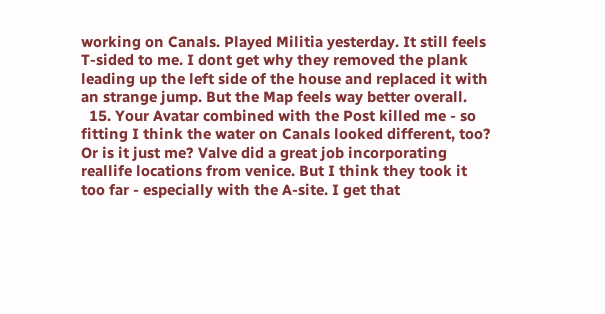working on Canals. Played Militia yesterday. It still feels T-sided to me. I dont get why they removed the plank leading up the left side of the house and replaced it with an strange jump. But the Map feels way better overall.
  15. Your Avatar combined with the Post killed me - so fitting I think the water on Canals looked different, too? Or is it just me? Valve did a great job incorporating reallife locations from venice. But I think they took it too far - especially with the A-site. I get that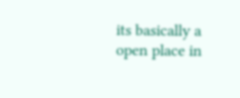its basically a open place in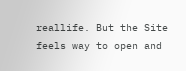reallife. But the Site feels way to open and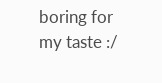boring for my taste :/